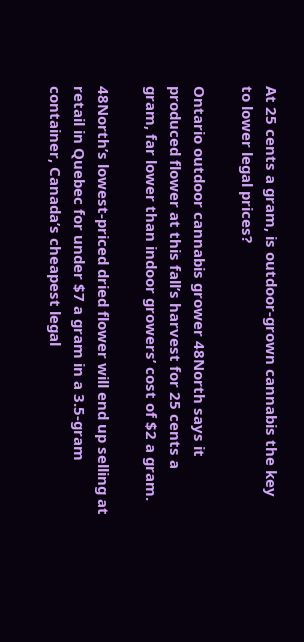At 25 cents a gram, is outdoor-grown cannabis the key to lower legal prices?

Ontario outdoor cannabis grower 48North says it produced flower at this fall’s harvest for 25 cents a gram, far lower than indoor growers’ cost of $2 a gram.

48North’s lowest-priced dried flower will end up selling at retail in Quebec for under $7 a gram in a 3.5-gram container, Canada’s cheapest legal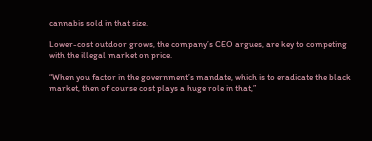cannabis sold in that size.

Lower-cost outdoor grows, the company’s CEO argues, are key to competing with the illegal market on price.

“When you factor in the government’s mandate, which is to eradicate the black market, then of course cost plays a huge role in that,”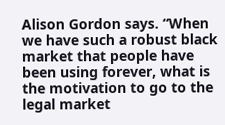Alison Gordon says. “When we have such a robust black market that people have been using forever, what is the motivation to go to the legal market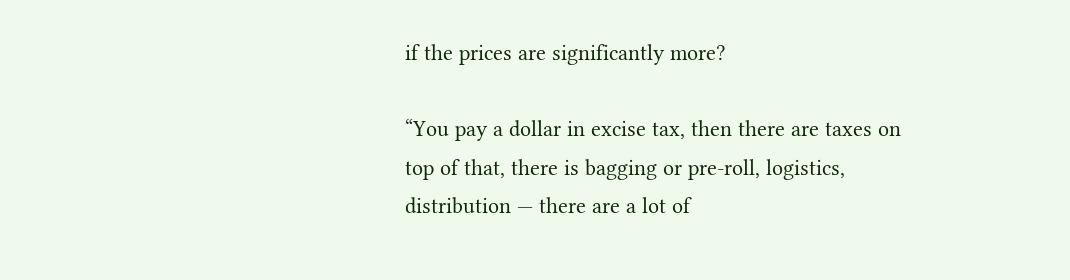if the prices are significantly more?

“You pay a dollar in excise tax, then there are taxes on top of that, there is bagging or pre-roll, logistics, distribution — there are a lot of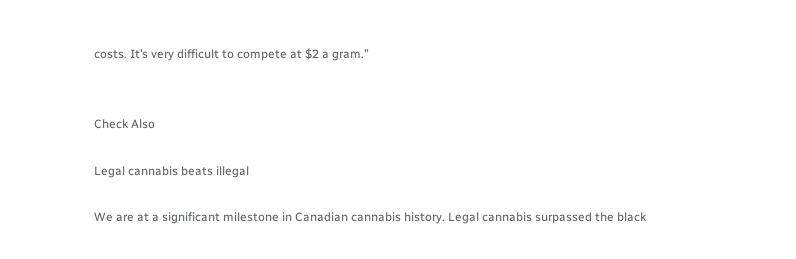costs. It’s very difficult to compete at $2 a gram.”


Check Also

Legal cannabis beats illegal

We are at a significant milestone in Canadian cannabis history. Legal cannabis surpassed the black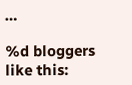…

%d bloggers like this: